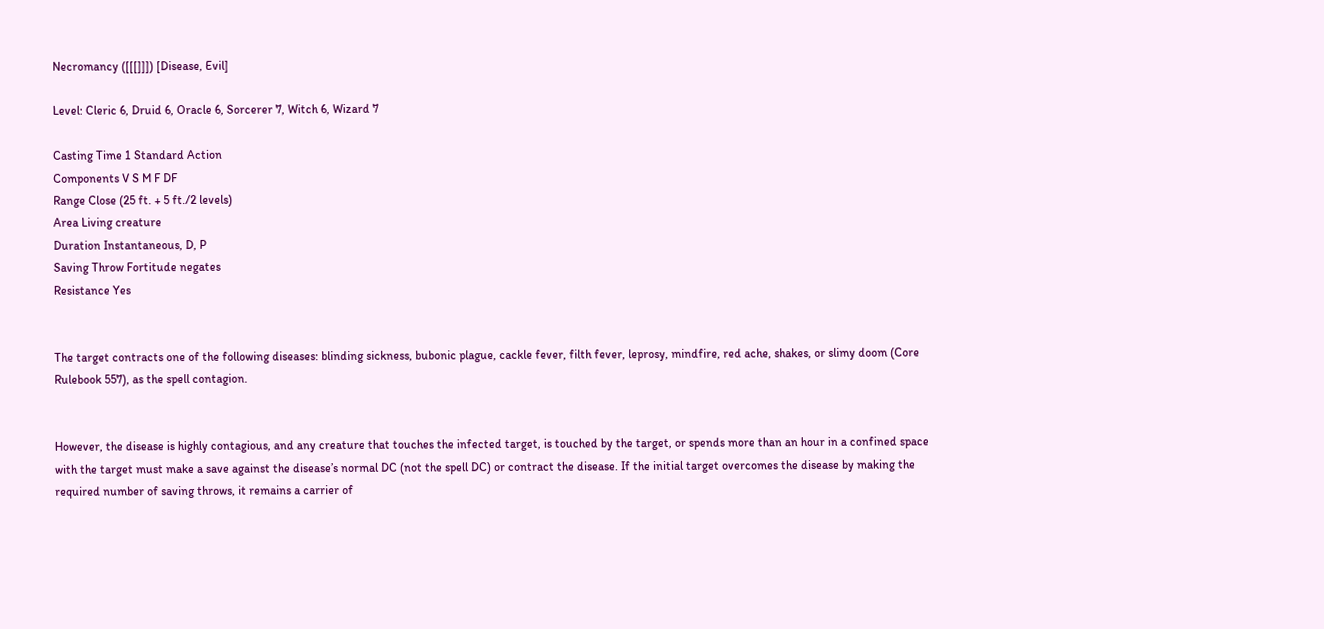Necromancy ([[[]]]) [Disease, Evil]

Level: Cleric 6, Druid 6, Oracle 6, Sorcerer 7, Witch 6, Wizard 7

Casting Time 1 Standard Action
Components V S M F DF
Range Close (25 ft. + 5 ft./2 levels)
Area Living creature
Duration Instantaneous, D, P
Saving Throw Fortitude negates
Resistance Yes


The target contracts one of the following diseases: blinding sickness, bubonic plague, cackle fever, filth fever, leprosy, mindfire, red ache, shakes, or slimy doom (Core Rulebook 557), as the spell contagion.


However, the disease is highly contagious, and any creature that touches the infected target, is touched by the target, or spends more than an hour in a confined space with the target must make a save against the disease’s normal DC (not the spell DC) or contract the disease. If the initial target overcomes the disease by making the required number of saving throws, it remains a carrier of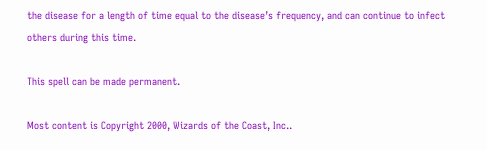the disease for a length of time equal to the disease’s frequency, and can continue to infect others during this time.

This spell can be made permanent.

Most content is Copyright 2000, Wizards of the Coast, Inc..